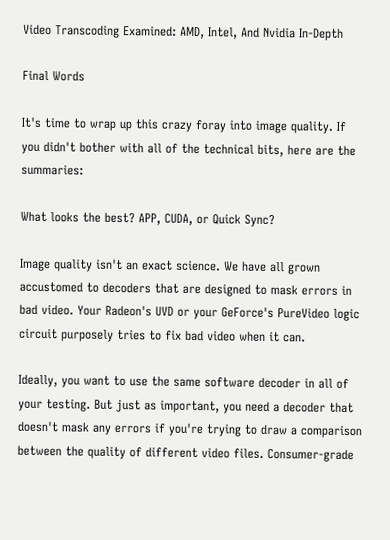Video Transcoding Examined: AMD, Intel, And Nvidia In-Depth

Final Words

It's time to wrap up this crazy foray into image quality. If you didn't bother with all of the technical bits, here are the summaries:

What looks the best? APP, CUDA, or Quick Sync?

Image quality isn't an exact science. We have all grown accustomed to decoders that are designed to mask errors in bad video. Your Radeon's UVD or your GeForce's PureVideo logic circuit purposely tries to fix bad video when it can.

Ideally, you want to use the same software decoder in all of your testing. But just as important, you need a decoder that doesn't mask any errors if you're trying to draw a comparison between the quality of different video files. Consumer-grade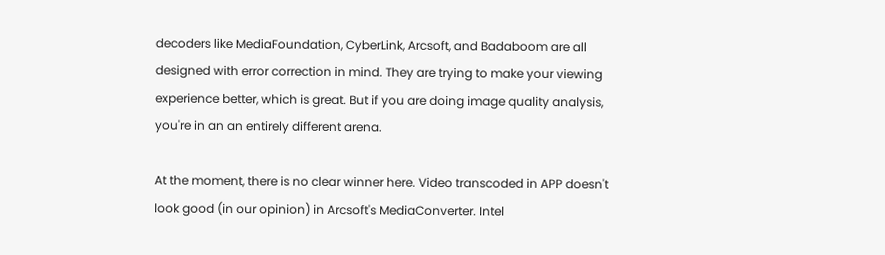decoders like MediaFoundation, CyberLink, Arcsoft, and Badaboom are all designed with error correction in mind. They are trying to make your viewing experience better, which is great. But if you are doing image quality analysis, you're in an an entirely different arena.

At the moment, there is no clear winner here. Video transcoded in APP doesn't look good (in our opinion) in Arcsoft's MediaConverter. Intel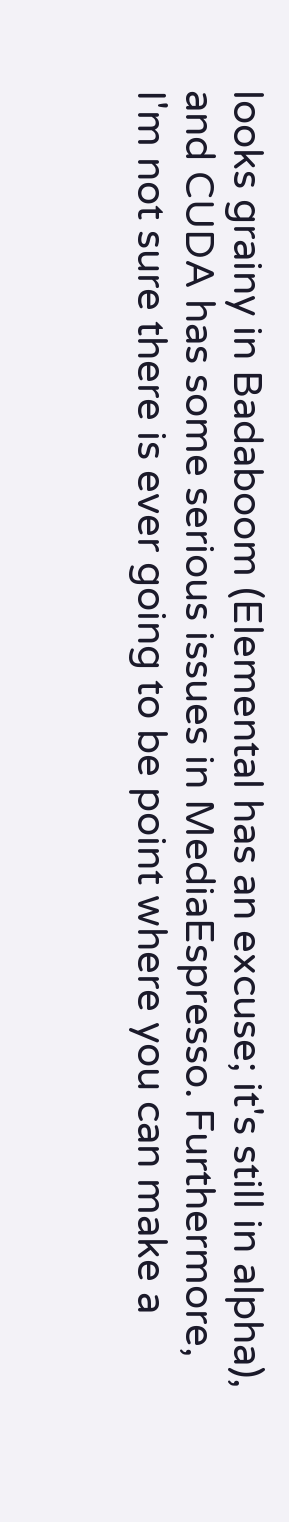looks grainy in Badaboom (Elemental has an excuse; it's still in alpha), and CUDA has some serious issues in MediaEspresso. Furthermore, I'm not sure there is ever going to be point where you can make a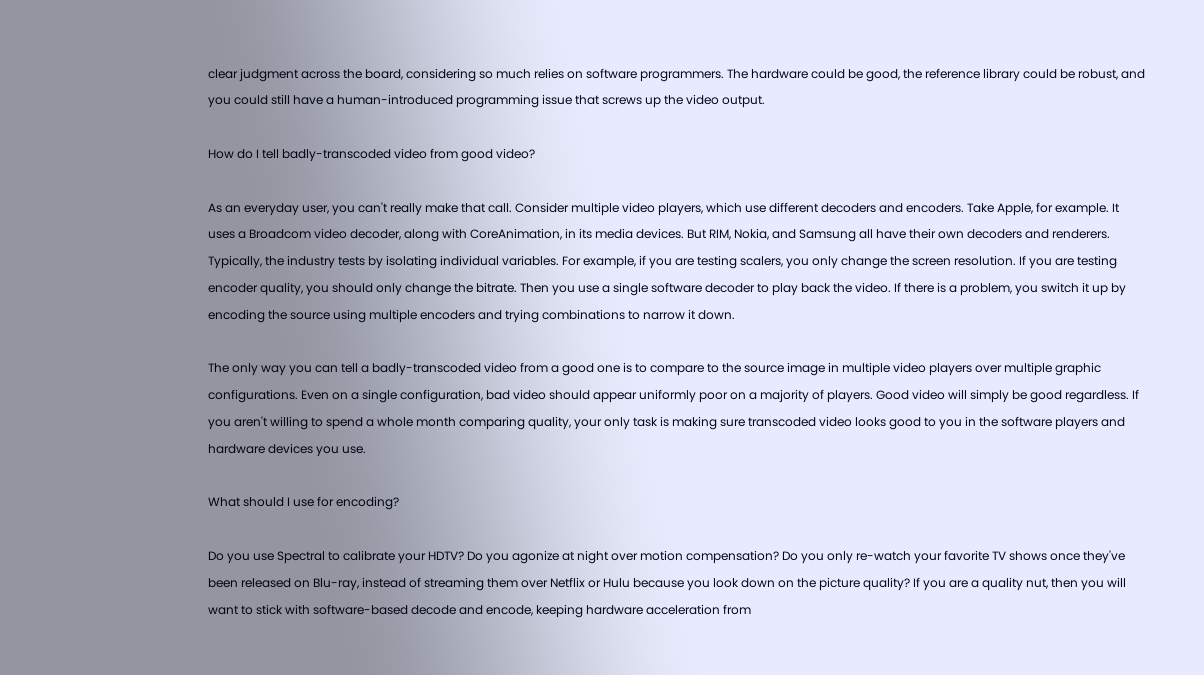clear judgment across the board, considering so much relies on software programmers. The hardware could be good, the reference library could be robust, and you could still have a human-introduced programming issue that screws up the video output.

How do I tell badly-transcoded video from good video?

As an everyday user, you can't really make that call. Consider multiple video players, which use different decoders and encoders. Take Apple, for example. It uses a Broadcom video decoder, along with CoreAnimation, in its media devices. But RIM, Nokia, and Samsung all have their own decoders and renderers. Typically, the industry tests by isolating individual variables. For example, if you are testing scalers, you only change the screen resolution. If you are testing encoder quality, you should only change the bitrate. Then you use a single software decoder to play back the video. If there is a problem, you switch it up by encoding the source using multiple encoders and trying combinations to narrow it down.

The only way you can tell a badly-transcoded video from a good one is to compare to the source image in multiple video players over multiple graphic configurations. Even on a single configuration, bad video should appear uniformly poor on a majority of players. Good video will simply be good regardless. If you aren't willing to spend a whole month comparing quality, your only task is making sure transcoded video looks good to you in the software players and hardware devices you use.

What should I use for encoding?

Do you use Spectral to calibrate your HDTV? Do you agonize at night over motion compensation? Do you only re-watch your favorite TV shows once they've been released on Blu-ray, instead of streaming them over Netflix or Hulu because you look down on the picture quality? If you are a quality nut, then you will want to stick with software-based decode and encode, keeping hardware acceleration from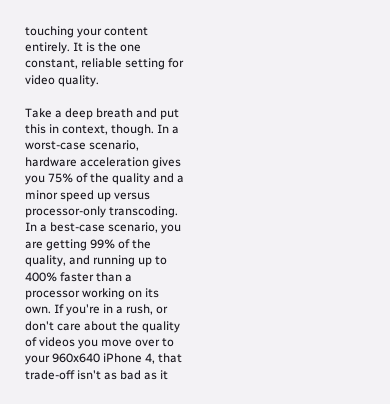touching your content entirely. It is the one constant, reliable setting for video quality.

Take a deep breath and put this in context, though. In a worst-case scenario, hardware acceleration gives you 75% of the quality and a minor speed up versus processor-only transcoding. In a best-case scenario, you are getting 99% of the quality, and running up to 400% faster than a processor working on its own. If you're in a rush, or don't care about the quality of videos you move over to your 960x640 iPhone 4, that trade-off isn't as bad as it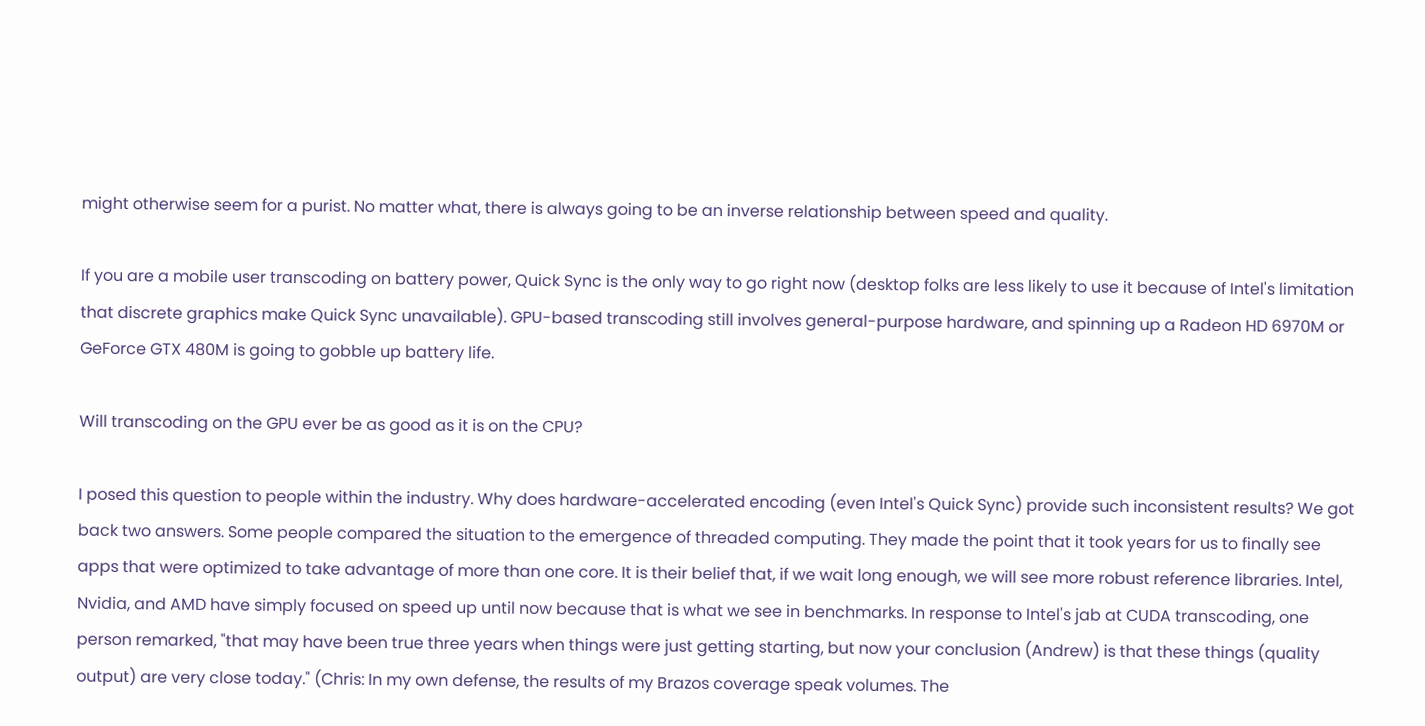might otherwise seem for a purist. No matter what, there is always going to be an inverse relationship between speed and quality.

If you are a mobile user transcoding on battery power, Quick Sync is the only way to go right now (desktop folks are less likely to use it because of Intel's limitation that discrete graphics make Quick Sync unavailable). GPU-based transcoding still involves general-purpose hardware, and spinning up a Radeon HD 6970M or GeForce GTX 480M is going to gobble up battery life.

Will transcoding on the GPU ever be as good as it is on the CPU?

I posed this question to people within the industry. Why does hardware-accelerated encoding (even Intel's Quick Sync) provide such inconsistent results? We got back two answers. Some people compared the situation to the emergence of threaded computing. They made the point that it took years for us to finally see apps that were optimized to take advantage of more than one core. It is their belief that, if we wait long enough, we will see more robust reference libraries. Intel, Nvidia, and AMD have simply focused on speed up until now because that is what we see in benchmarks. In response to Intel's jab at CUDA transcoding, one person remarked, "that may have been true three years when things were just getting starting, but now your conclusion (Andrew) is that these things (quality output) are very close today." (Chris: In my own defense, the results of my Brazos coverage speak volumes. The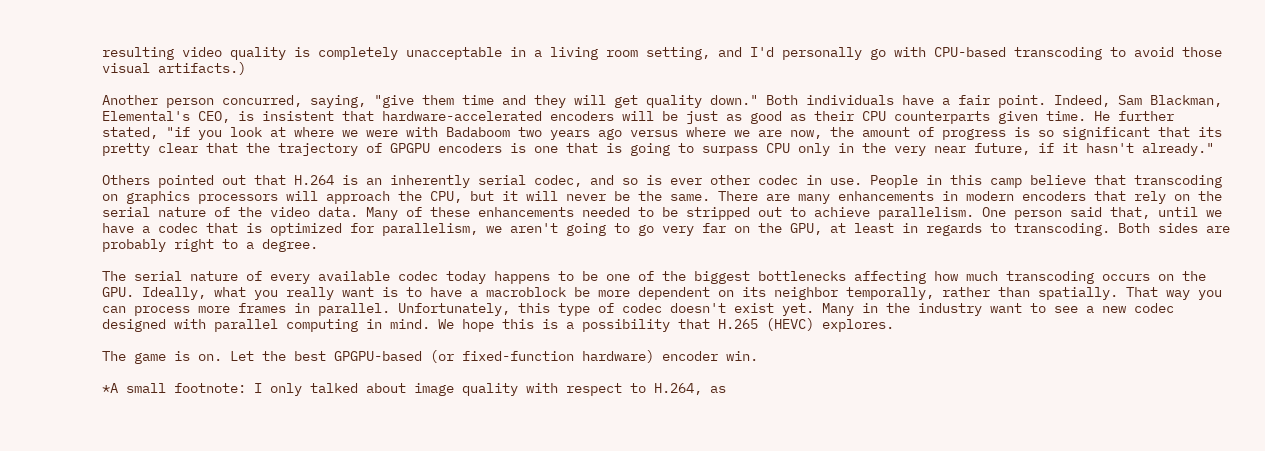resulting video quality is completely unacceptable in a living room setting, and I'd personally go with CPU-based transcoding to avoid those visual artifacts.)

Another person concurred, saying, "give them time and they will get quality down." Both individuals have a fair point. Indeed, Sam Blackman, Elemental's CEO, is insistent that hardware-accelerated encoders will be just as good as their CPU counterparts given time. He further stated, "if you look at where we were with Badaboom two years ago versus where we are now, the amount of progress is so significant that its pretty clear that the trajectory of GPGPU encoders is one that is going to surpass CPU only in the very near future, if it hasn't already."

Others pointed out that H.264 is an inherently serial codec, and so is ever other codec in use. People in this camp believe that transcoding on graphics processors will approach the CPU, but it will never be the same. There are many enhancements in modern encoders that rely on the serial nature of the video data. Many of these enhancements needed to be stripped out to achieve parallelism. One person said that, until we have a codec that is optimized for parallelism, we aren't going to go very far on the GPU, at least in regards to transcoding. Both sides are probably right to a degree.

The serial nature of every available codec today happens to be one of the biggest bottlenecks affecting how much transcoding occurs on the GPU. Ideally, what you really want is to have a macroblock be more dependent on its neighbor temporally, rather than spatially. That way you can process more frames in parallel. Unfortunately, this type of codec doesn't exist yet. Many in the industry want to see a new codec designed with parallel computing in mind. We hope this is a possibility that H.265 (HEVC) explores.

The game is on. Let the best GPGPU-based (or fixed-function hardware) encoder win.

*A small footnote: I only talked about image quality with respect to H.264, as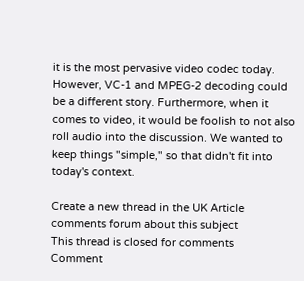it is the most pervasive video codec today. However, VC-1 and MPEG-2 decoding could be a different story. Furthermore, when it comes to video, it would be foolish to not also roll audio into the discussion. We wanted to keep things "simple," so that didn't fit into today's context.

Create a new thread in the UK Article comments forum about this subject
This thread is closed for comments
Comment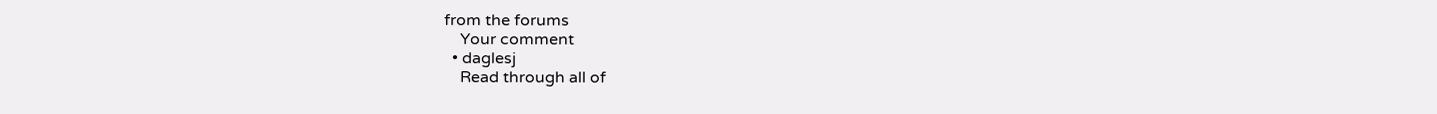from the forums
    Your comment
  • daglesj
    Read through all of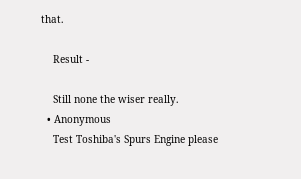that.

    Result -

    Still none the wiser really.
  • Anonymous
    Test Toshiba's Spurs Engine please